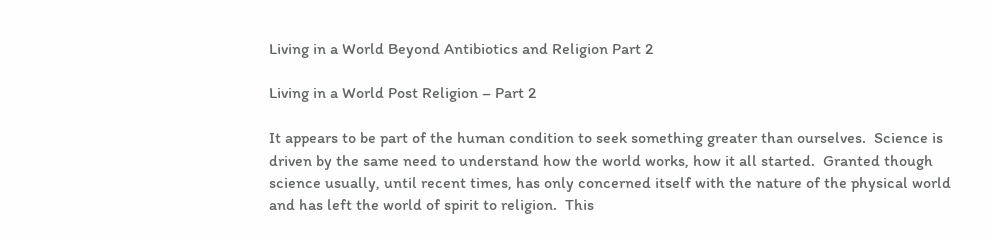Living in a World Beyond Antibiotics and Religion Part 2

Living in a World Post Religion – Part 2

It appears to be part of the human condition to seek something greater than ourselves.  Science is driven by the same need to understand how the world works, how it all started.  Granted though science usually, until recent times, has only concerned itself with the nature of the physical world and has left the world of spirit to religion.  This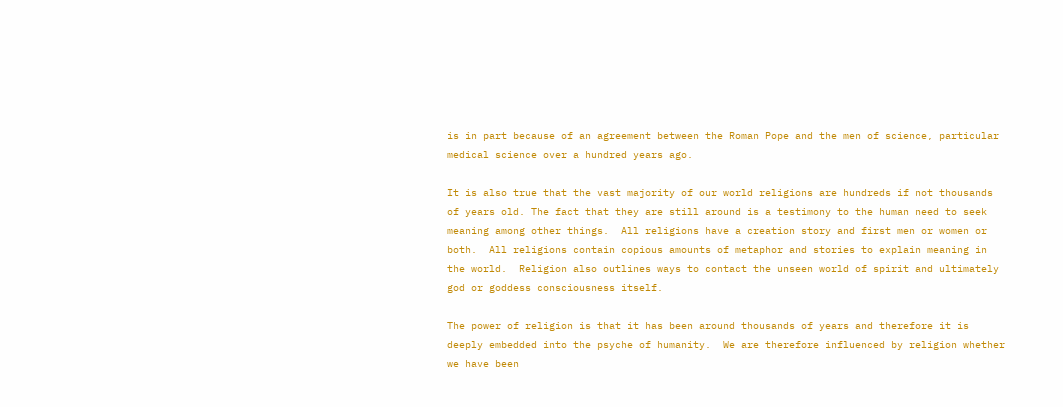is in part because of an agreement between the Roman Pope and the men of science, particular medical science over a hundred years ago.

It is also true that the vast majority of our world religions are hundreds if not thousands of years old. The fact that they are still around is a testimony to the human need to seek meaning among other things.  All religions have a creation story and first men or women or both.  All religions contain copious amounts of metaphor and stories to explain meaning in the world.  Religion also outlines ways to contact the unseen world of spirit and ultimately god or goddess consciousness itself.

The power of religion is that it has been around thousands of years and therefore it is deeply embedded into the psyche of humanity.  We are therefore influenced by religion whether we have been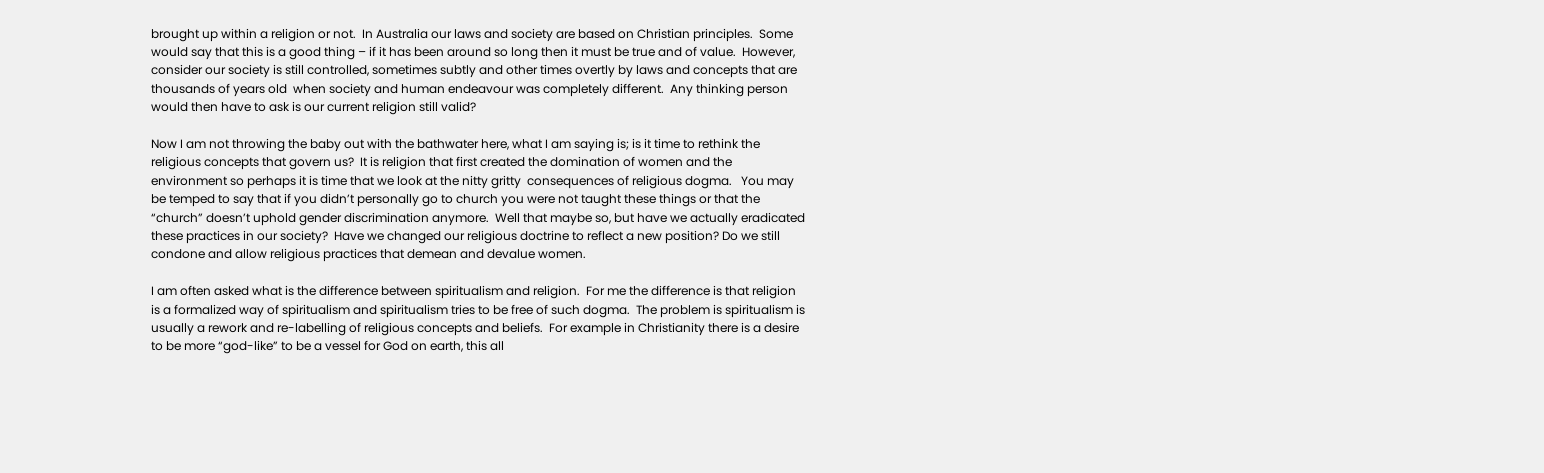brought up within a religion or not.  In Australia our laws and society are based on Christian principles.  Some would say that this is a good thing – if it has been around so long then it must be true and of value.  However, consider our society is still controlled, sometimes subtly and other times overtly by laws and concepts that are thousands of years old  when society and human endeavour was completely different.  Any thinking person would then have to ask is our current religion still valid?

Now I am not throwing the baby out with the bathwater here, what I am saying is; is it time to rethink the religious concepts that govern us?  It is religion that first created the domination of women and the environment so perhaps it is time that we look at the nitty gritty  consequences of religious dogma.   You may be temped to say that if you didn’t personally go to church you were not taught these things or that the “church” doesn’t uphold gender discrimination anymore.  Well that maybe so, but have we actually eradicated these practices in our society?  Have we changed our religious doctrine to reflect a new position? Do we still condone and allow religious practices that demean and devalue women.

I am often asked what is the difference between spiritualism and religion.  For me the difference is that religion is a formalized way of spiritualism and spiritualism tries to be free of such dogma.  The problem is spiritualism is usually a rework and re-labelling of religious concepts and beliefs.  For example in Christianity there is a desire to be more “god-like” to be a vessel for God on earth, this all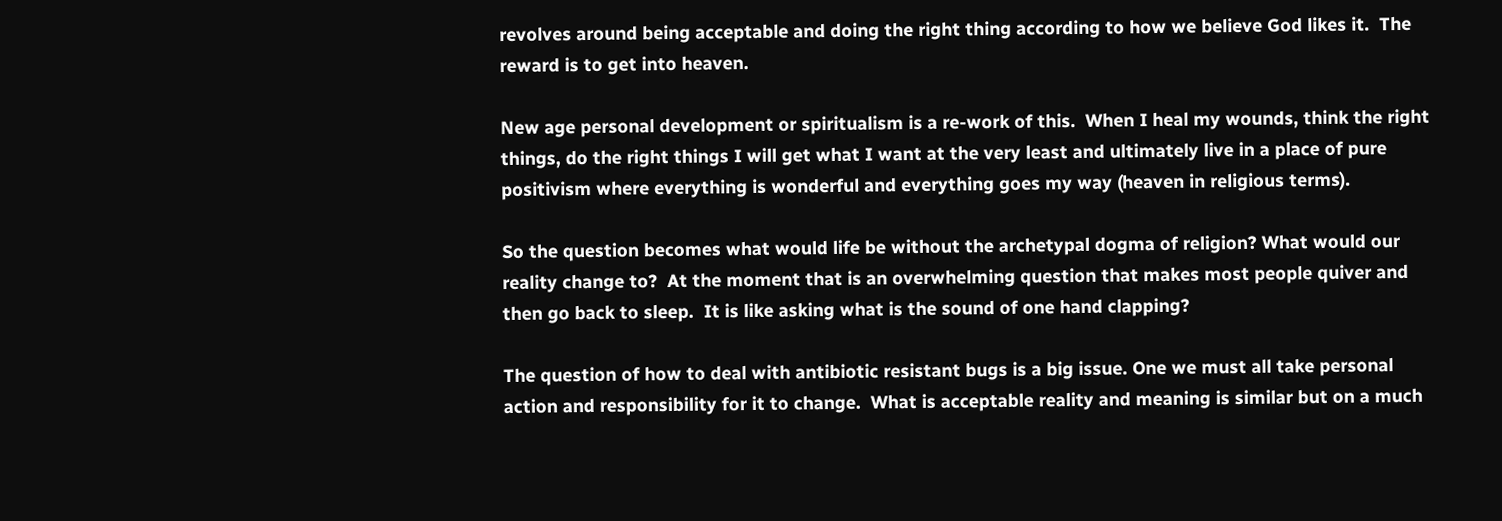revolves around being acceptable and doing the right thing according to how we believe God likes it.  The reward is to get into heaven.

New age personal development or spiritualism is a re-work of this.  When I heal my wounds, think the right things, do the right things I will get what I want at the very least and ultimately live in a place of pure positivism where everything is wonderful and everything goes my way (heaven in religious terms).

So the question becomes what would life be without the archetypal dogma of religion? What would our reality change to?  At the moment that is an overwhelming question that makes most people quiver and then go back to sleep.  It is like asking what is the sound of one hand clapping?

The question of how to deal with antibiotic resistant bugs is a big issue. One we must all take personal action and responsibility for it to change.  What is acceptable reality and meaning is similar but on a much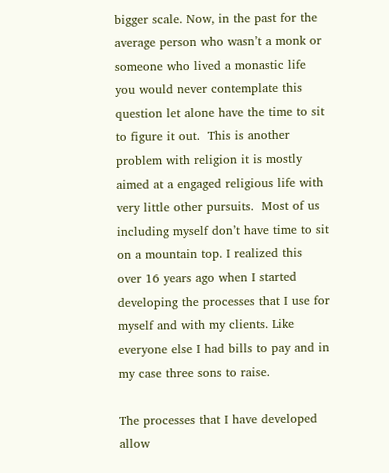bigger scale. Now, in the past for the average person who wasn’t a monk or someone who lived a monastic life you would never contemplate this question let alone have the time to sit to figure it out.  This is another problem with religion it is mostly aimed at a engaged religious life with very little other pursuits.  Most of us including myself don’t have time to sit on a mountain top. I realized this over 16 years ago when I started developing the processes that I use for myself and with my clients. Like everyone else I had bills to pay and in my case three sons to raise.

The processes that I have developed allow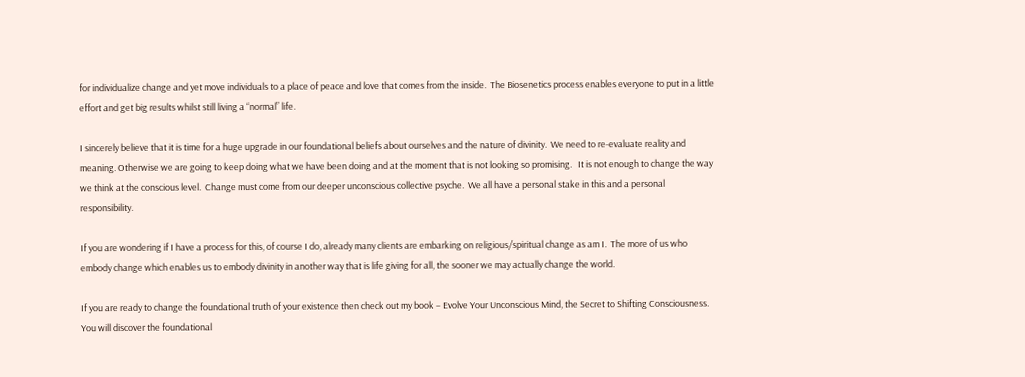for individualize change and yet move individuals to a place of peace and love that comes from the inside.  The Biosenetics process enables everyone to put in a little effort and get big results whilst still living a “normal” life.

I sincerely believe that it is time for a huge upgrade in our foundational beliefs about ourselves and the nature of divinity.  We need to re-evaluate reality and meaning. Otherwise we are going to keep doing what we have been doing and at the moment that is not looking so promising.   It is not enough to change the way we think at the conscious level.  Change must come from our deeper unconscious collective psyche.  We all have a personal stake in this and a personal responsibility.

If you are wondering if I have a process for this, of course I do, already many clients are embarking on religious/spiritual change as am I.  The more of us who embody change which enables us to embody divinity in another way that is life giving for all, the sooner we may actually change the world.

If you are ready to change the foundational truth of your existence then check out my book – Evolve Your Unconscious Mind, the Secret to Shifting Consciousness. You will discover the foundational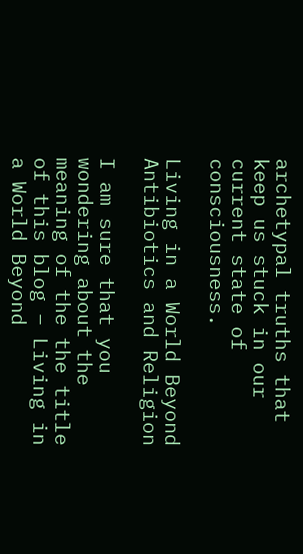archetypal truths that keep us stuck in our current state of consciousness.

Living in a World Beyond Antibiotics and Religion

I am sure that you wondering about the meaning of the the title of this blog – Living in a World Beyond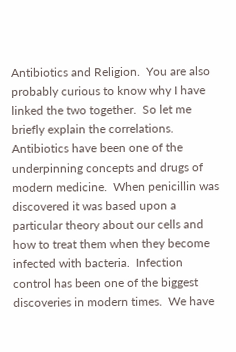Antibiotics and Religion.  You are also probably curious to know why I have linked the two together.  So let me briefly explain the correlations.  Antibiotics have been one of the underpinning concepts and drugs of modern medicine.  When penicillin was discovered it was based upon a particular theory about our cells and how to treat them when they become infected with bacteria.  Infection control has been one of the biggest discoveries in modern times.  We have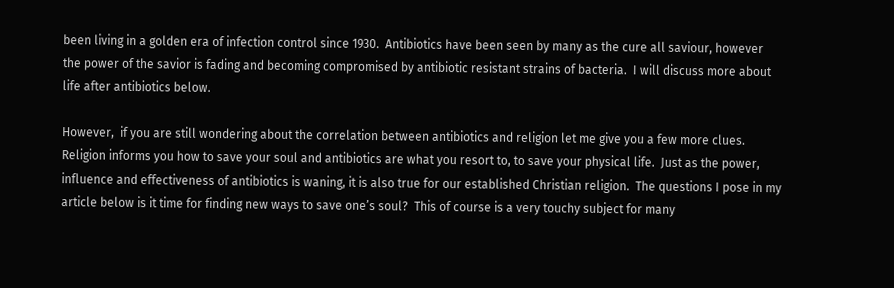been living in a golden era of infection control since 1930.  Antibiotics have been seen by many as the cure all saviour, however the power of the savior is fading and becoming compromised by antibiotic resistant strains of bacteria.  I will discuss more about life after antibiotics below.

However,  if you are still wondering about the correlation between antibiotics and religion let me give you a few more clues.  Religion informs you how to save your soul and antibiotics are what you resort to, to save your physical life.  Just as the power, influence and effectiveness of antibiotics is waning, it is also true for our established Christian religion.  The questions I pose in my article below is it time for finding new ways to save one’s soul?  This of course is a very touchy subject for many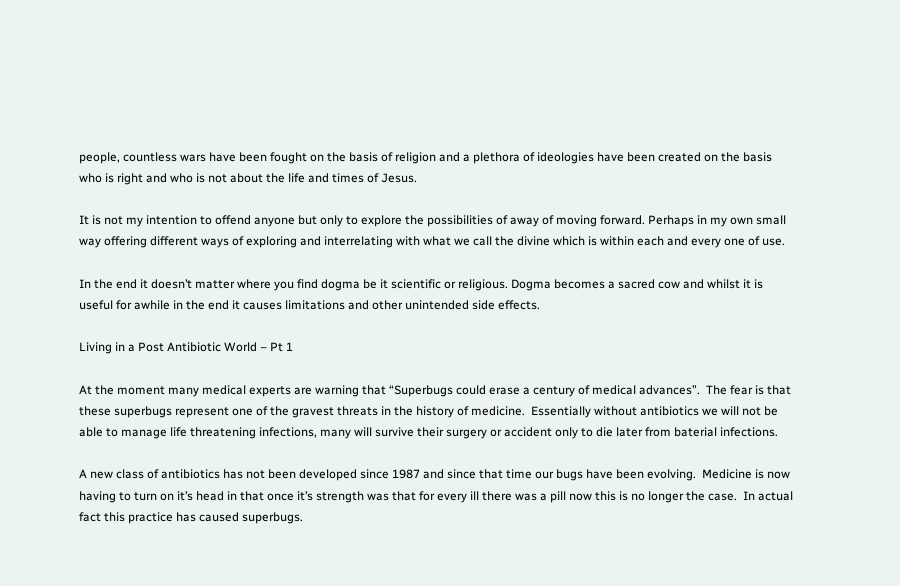people, countless wars have been fought on the basis of religion and a plethora of ideologies have been created on the basis who is right and who is not about the life and times of Jesus.

It is not my intention to offend anyone but only to explore the possibilities of away of moving forward. Perhaps in my own small way offering different ways of exploring and interrelating with what we call the divine which is within each and every one of use.

In the end it doesn’t matter where you find dogma be it scientific or religious. Dogma becomes a sacred cow and whilst it is useful for awhile in the end it causes limitations and other unintended side effects.

Living in a Post Antibiotic World – Pt 1

At the moment many medical experts are warning that “Superbugs could erase a century of medical advances”.  The fear is that these superbugs represent one of the gravest threats in the history of medicine.  Essentially without antibiotics we will not be able to manage life threatening infections, many will survive their surgery or accident only to die later from baterial infections.

A new class of antibiotics has not been developed since 1987 and since that time our bugs have been evolving.  Medicine is now having to turn on it’s head in that once it’s strength was that for every ill there was a pill now this is no longer the case.  In actual fact this practice has caused superbugs.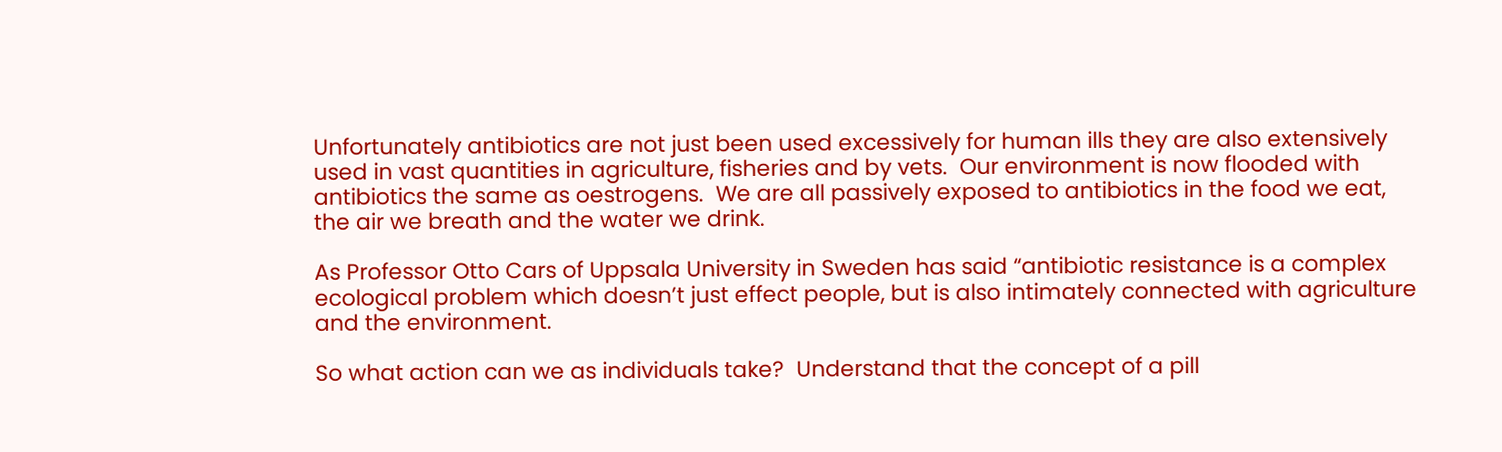Unfortunately antibiotics are not just been used excessively for human ills they are also extensively used in vast quantities in agriculture, fisheries and by vets.  Our environment is now flooded with antibiotics the same as oestrogens.  We are all passively exposed to antibiotics in the food we eat,  the air we breath and the water we drink.

As Professor Otto Cars of Uppsala University in Sweden has said “antibiotic resistance is a complex ecological problem which doesn’t just effect people, but is also intimately connected with agriculture and the environment.

So what action can we as individuals take?  Understand that the concept of a pill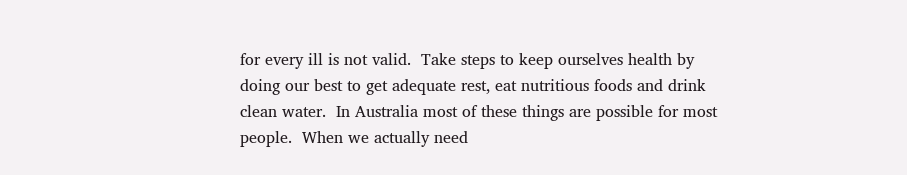for every ill is not valid.  Take steps to keep ourselves health by doing our best to get adequate rest, eat nutritious foods and drink clean water.  In Australia most of these things are possible for most people.  When we actually need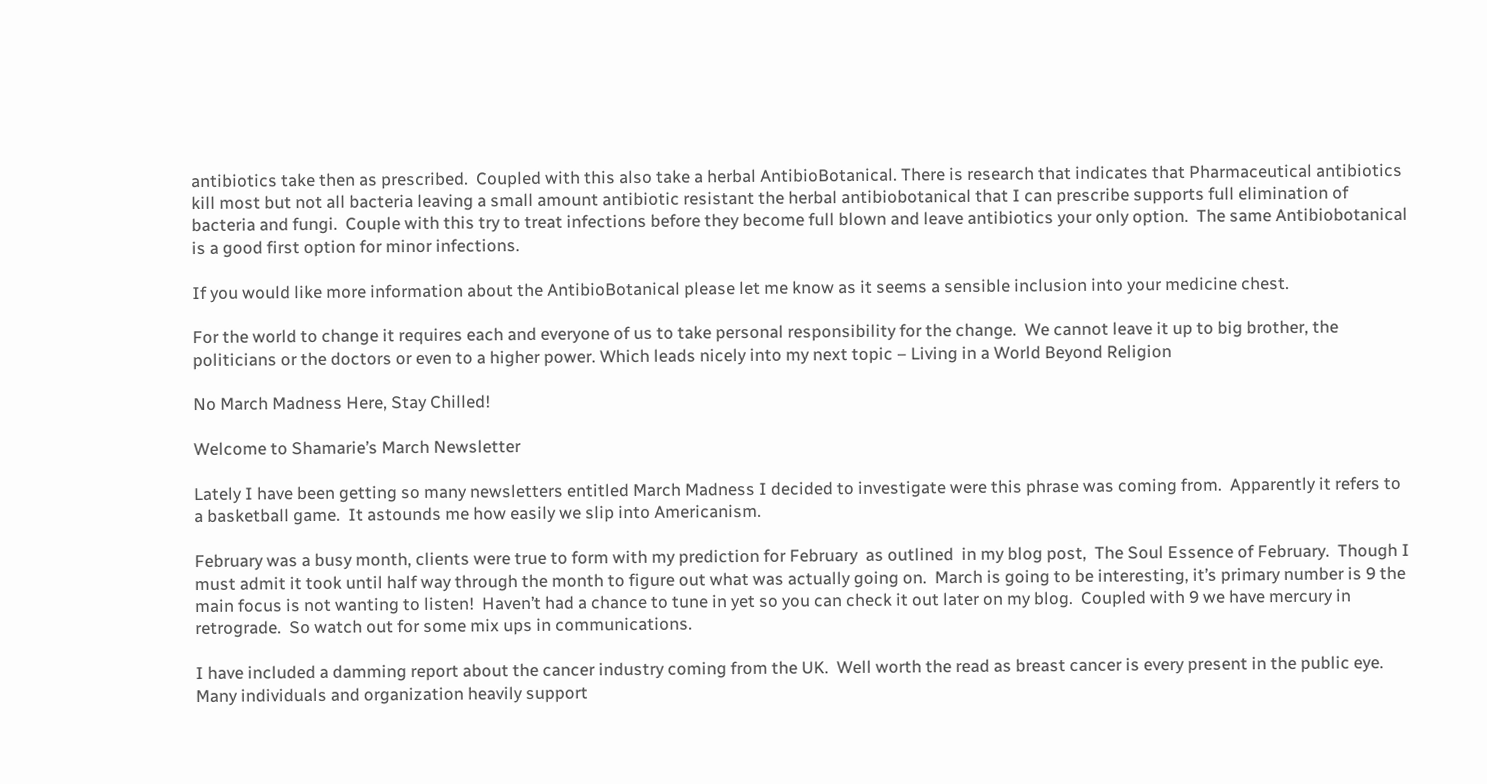antibiotics take then as prescribed.  Coupled with this also take a herbal AntibioBotanical. There is research that indicates that Pharmaceutical antibiotics kill most but not all bacteria leaving a small amount antibiotic resistant the herbal antibiobotanical that I can prescribe supports full elimination of bacteria and fungi.  Couple with this try to treat infections before they become full blown and leave antibiotics your only option.  The same Antibiobotanical is a good first option for minor infections.

If you would like more information about the AntibioBotanical please let me know as it seems a sensible inclusion into your medicine chest.

For the world to change it requires each and everyone of us to take personal responsibility for the change.  We cannot leave it up to big brother, the politicians or the doctors or even to a higher power. Which leads nicely into my next topic – Living in a World Beyond Religion

No March Madness Here, Stay Chilled!

Welcome to Shamarie’s March Newsletter

Lately I have been getting so many newsletters entitled March Madness I decided to investigate were this phrase was coming from.  Apparently it refers to a basketball game.  It astounds me how easily we slip into Americanism.

February was a busy month, clients were true to form with my prediction for February  as outlined  in my blog post,  The Soul Essence of February.  Though I must admit it took until half way through the month to figure out what was actually going on.  March is going to be interesting, it’s primary number is 9 the main focus is not wanting to listen!  Haven’t had a chance to tune in yet so you can check it out later on my blog.  Coupled with 9 we have mercury in retrograde.  So watch out for some mix ups in communications.

I have included a damming report about the cancer industry coming from the UK.  Well worth the read as breast cancer is every present in the public eye. Many individuals and organization heavily support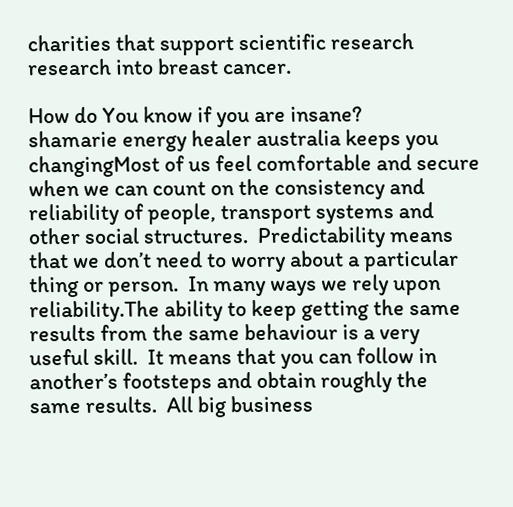charities that support scientific research research into breast cancer.

How do You know if you are insane?
shamarie energy healer australia keeps you changingMost of us feel comfortable and secure when we can count on the consistency and reliability of people, transport systems and other social structures.  Predictability means that we don’t need to worry about a particular thing or person.  In many ways we rely upon reliability.The ability to keep getting the same results from the same behaviour is a very useful skill.  It means that you can follow in another’s footsteps and obtain roughly the same results.  All big business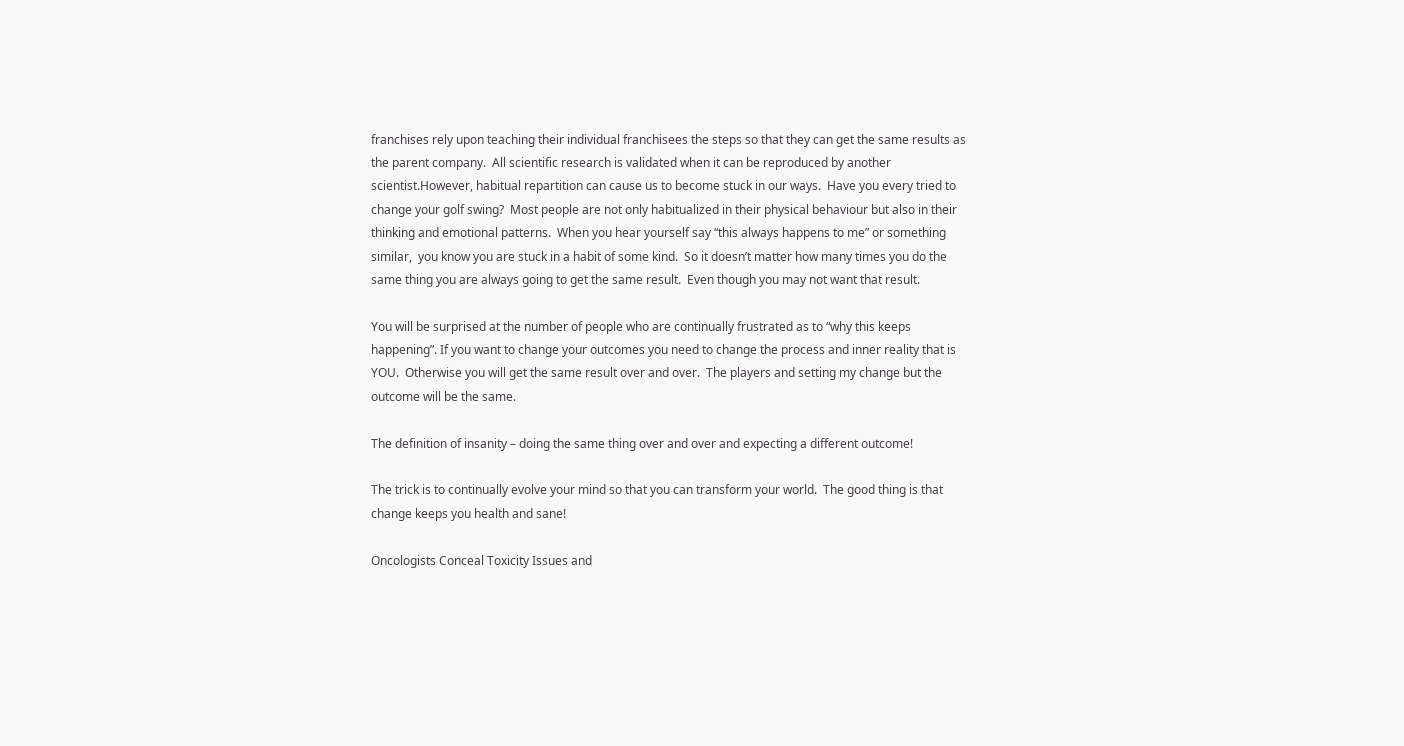franchises rely upon teaching their individual franchisees the steps so that they can get the same results as the parent company.  All scientific research is validated when it can be reproduced by another scientist.However, habitual repartition can cause us to become stuck in our ways.  Have you every tried to change your golf swing?  Most people are not only habitualized in their physical behaviour but also in their thinking and emotional patterns.  When you hear yourself say “this always happens to me” or something similar,  you know you are stuck in a habit of some kind.  So it doesn’t matter how many times you do the same thing you are always going to get the same result.  Even though you may not want that result.

You will be surprised at the number of people who are continually frustrated as to “why this keeps happening”. If you want to change your outcomes you need to change the process and inner reality that is YOU.  Otherwise you will get the same result over and over.  The players and setting my change but the outcome will be the same.

The definition of insanity – doing the same thing over and over and expecting a different outcome!

The trick is to continually evolve your mind so that you can transform your world.  The good thing is that change keeps you health and sane!

Oncologists Conceal Toxicity Issues and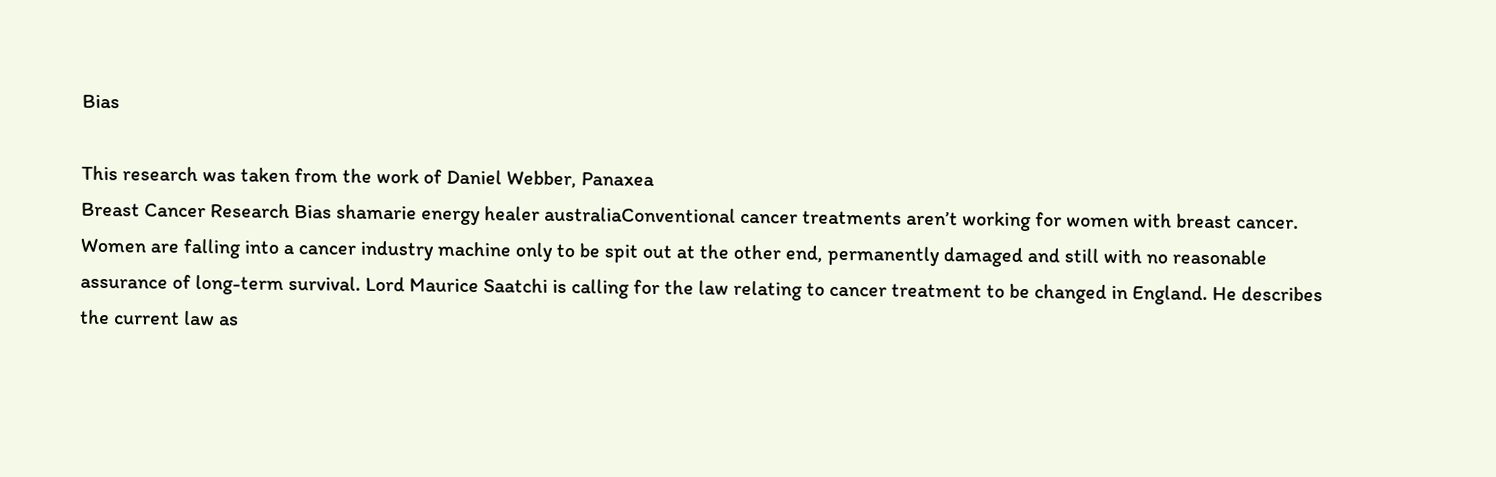Bias

This research was taken from the work of Daniel Webber, Panaxea
Breast Cancer Research Bias shamarie energy healer australiaConventional cancer treatments aren’t working for women with breast cancer. Women are falling into a cancer industry machine only to be spit out at the other end, permanently damaged and still with no reasonable assurance of long-term survival. Lord Maurice Saatchi is calling for the law relating to cancer treatment to be changed in England. He describes the current law as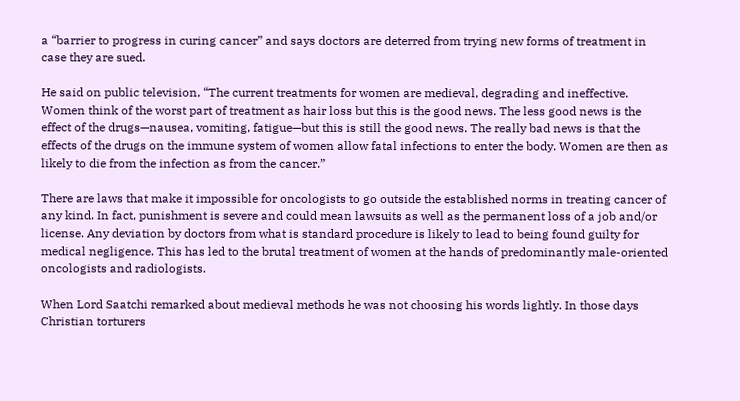a “barrier to progress in curing cancer” and says doctors are deterred from trying new forms of treatment in case they are sued.

He said on public television, “The current treatments for women are medieval, degrading and ineffective. Women think of the worst part of treatment as hair loss but this is the good news. The less good news is the effect of the drugs—nausea, vomiting, fatigue—but this is still the good news. The really bad news is that the effects of the drugs on the immune system of women allow fatal infections to enter the body. Women are then as likely to die from the infection as from the cancer.”

There are laws that make it impossible for oncologists to go outside the established norms in treating cancer of any kind. In fact, punishment is severe and could mean lawsuits as well as the permanent loss of a job and/or license. Any deviation by doctors from what is standard procedure is likely to lead to being found guilty for medical negligence. This has led to the brutal treatment of women at the hands of predominantly male-oriented oncologists and radiologists.

When Lord Saatchi remarked about medieval methods he was not choosing his words lightly. In those days Christian torturers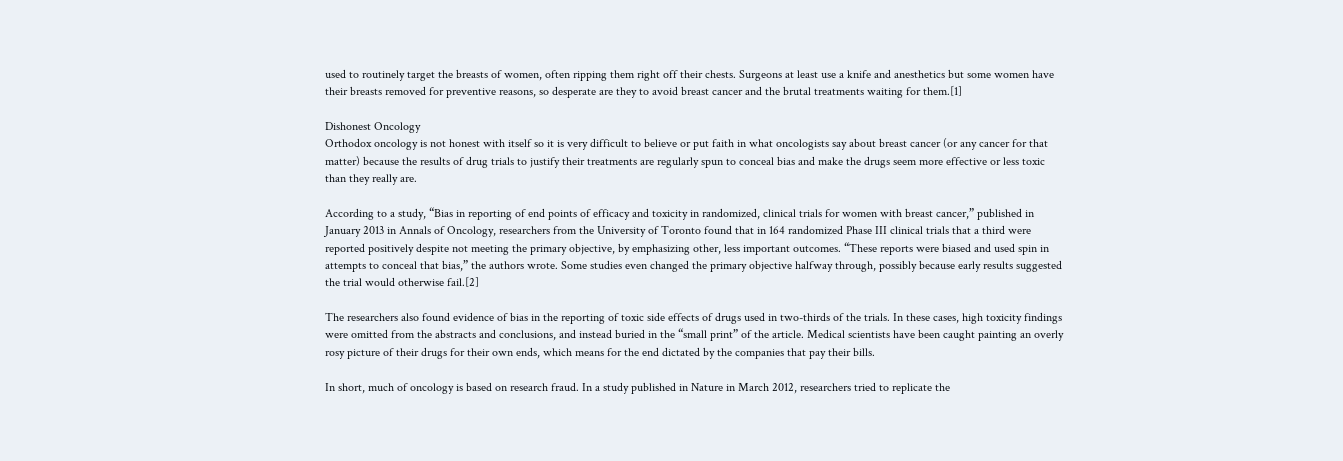used to routinely target the breasts of women, often ripping them right off their chests. Surgeons at least use a knife and anesthetics but some women have their breasts removed for preventive reasons, so desperate are they to avoid breast cancer and the brutal treatments waiting for them.[1]

Dishonest Oncology
Orthodox oncology is not honest with itself so it is very difficult to believe or put faith in what oncologists say about breast cancer (or any cancer for that matter) because the results of drug trials to justify their treatments are regularly spun to conceal bias and make the drugs seem more effective or less toxic than they really are.

According to a study, “Bias in reporting of end points of efficacy and toxicity in randomized, clinical trials for women with breast cancer,” published in January 2013 in Annals of Oncology, researchers from the University of Toronto found that in 164 randomized Phase III clinical trials that a third were reported positively despite not meeting the primary objective, by emphasizing other, less important outcomes. “These reports were biased and used spin in attempts to conceal that bias,” the authors wrote. Some studies even changed the primary objective halfway through, possibly because early results suggested the trial would otherwise fail.[2]

The researchers also found evidence of bias in the reporting of toxic side effects of drugs used in two-thirds of the trials. In these cases, high toxicity findings were omitted from the abstracts and conclusions, and instead buried in the “small print” of the article. Medical scientists have been caught painting an overly rosy picture of their drugs for their own ends, which means for the end dictated by the companies that pay their bills.

In short, much of oncology is based on research fraud. In a study published in Nature in March 2012, researchers tried to replicate the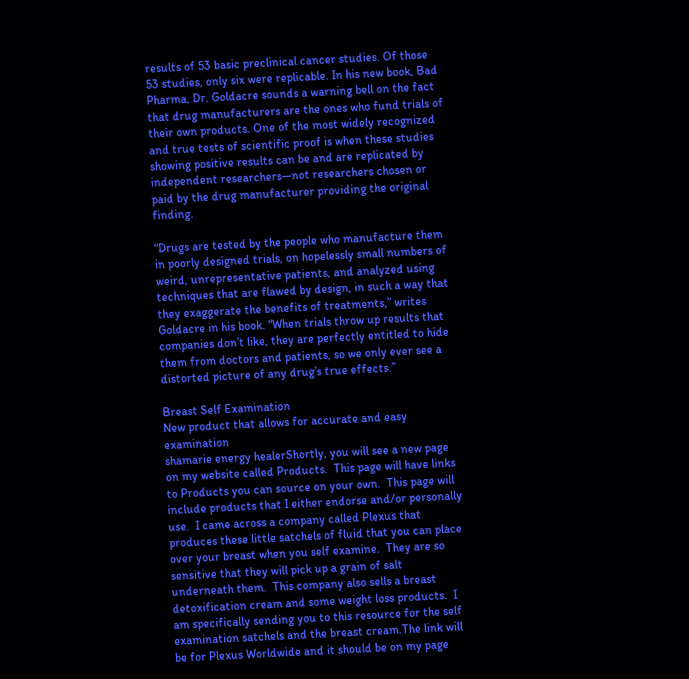results of 53 basic preclinical cancer studies. Of those 53 studies, only six were replicable. In his new book, Bad Pharma, Dr. Goldacre sounds a warning bell on the fact that drug manufacturers are the ones who fund trials of their own products. One of the most widely recognized and true tests of scientific proof is when these studies showing positive results can be and are replicated by independent researchers—not researchers chosen or paid by the drug manufacturer providing the original finding.

“Drugs are tested by the people who manufacture them in poorly designed trials, on hopelessly small numbers of weird, unrepresentative patients, and analyzed using techniques that are flawed by design, in such a way that they exaggerate the benefits of treatments,” writes Goldacre in his book. “When trials throw up results that companies don’t like, they are perfectly entitled to hide them from doctors and patients, so we only ever see a distorted picture of any drug’s true effects.”

Breast Self Examination
New product that allows for accurate and easy examination
shamarie energy healerShortly, you will see a new page on my website called Products.  This page will have links to Products you can source on your own.  This page will include products that I either endorse and/or personally use.  I came across a company called Plexus that produces these little satchels of fluid that you can place over your breast when you self examine.  They are so sensitive that they will pick up a grain of salt underneath them.  This company also sells a breast detoxification cream and some weight loss products.  I am specifically sending you to this resource for the self examination satchels and the breast cream.The link will be for Plexus Worldwide and it should be on my page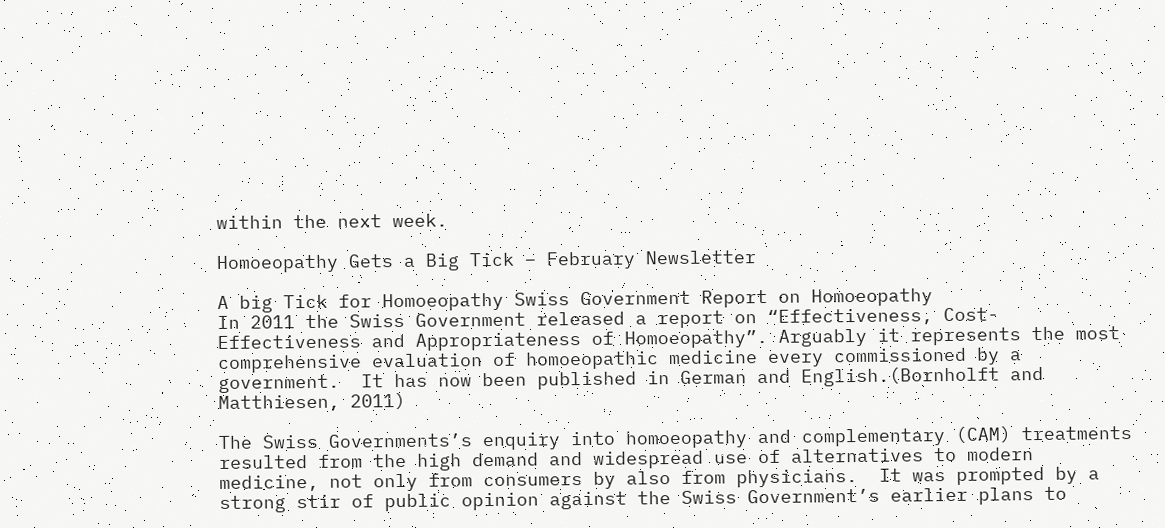within the next week.

Homoeopathy Gets a Big Tick – February Newsletter

A big Tick for Homoeopathy Swiss Government Report on Homoeopathy
In 2011 the Swiss Government released a report on “Effectiveness, Cost-Effectiveness and Appropriateness of Homoeopathy”. Arguably it represents the most comprehensive evaluation of homoeopathic medicine every commissioned by a government.  It has now been published in German and English.(Bornholft and Matthiesen, 2011)

The Swiss Governments’s enquiry into homoeopathy and complementary (CAM) treatments resulted from the high demand and widespread use of alternatives to modern medicine, not only from consumers by also from physicians.  It was prompted by a strong stir of public opinion against the Swiss Government’s earlier plans to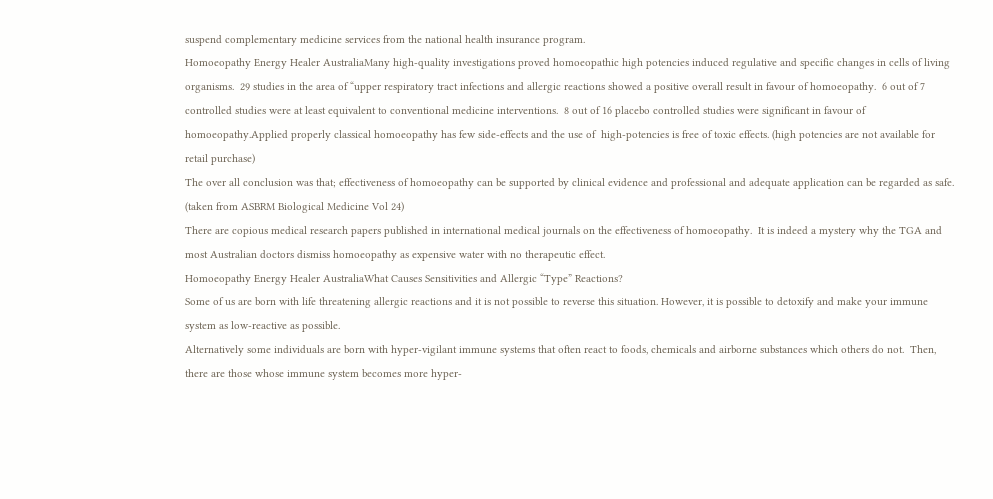suspend complementary medicine services from the national health insurance program.
Homoeopathy Energy Healer AustraliaMany high-quality investigations proved homoeopathic high potencies induced regulative and specific changes in cells of living organisms.  29 studies in the area of “upper respiratory tract infections and allergic reactions showed a positive overall result in favour of homoeopathy.  6 out of 7 controlled studies were at least equivalent to conventional medicine interventions.  8 out of 16 placebo controlled studies were significant in favour of homoeopathy.Applied properly classical homoeopathy has few side-effects and the use of  high-potencies is free of toxic effects. (high potencies are not available for retail purchase)
The over all conclusion was that; effectiveness of homoeopathy can be supported by clinical evidence and professional and adequate application can be regarded as safe. (taken from ASBRM Biological Medicine Vol 24)
There are copious medical research papers published in international medical journals on the effectiveness of homoeopathy.  It is indeed a mystery why the TGA and most Australian doctors dismiss homoeopathy as expensive water with no therapeutic effect.
Homoeopathy Energy Healer AustraliaWhat Causes Sensitivities and Allergic “Type” Reactions?
Some of us are born with life threatening allergic reactions and it is not possible to reverse this situation. However, it is possible to detoxify and make your immune system as low-reactive as possible.
Alternatively some individuals are born with hyper-vigilant immune systems that often react to foods, chemicals and airborne substances which others do not.  Then, there are those whose immune system becomes more hyper-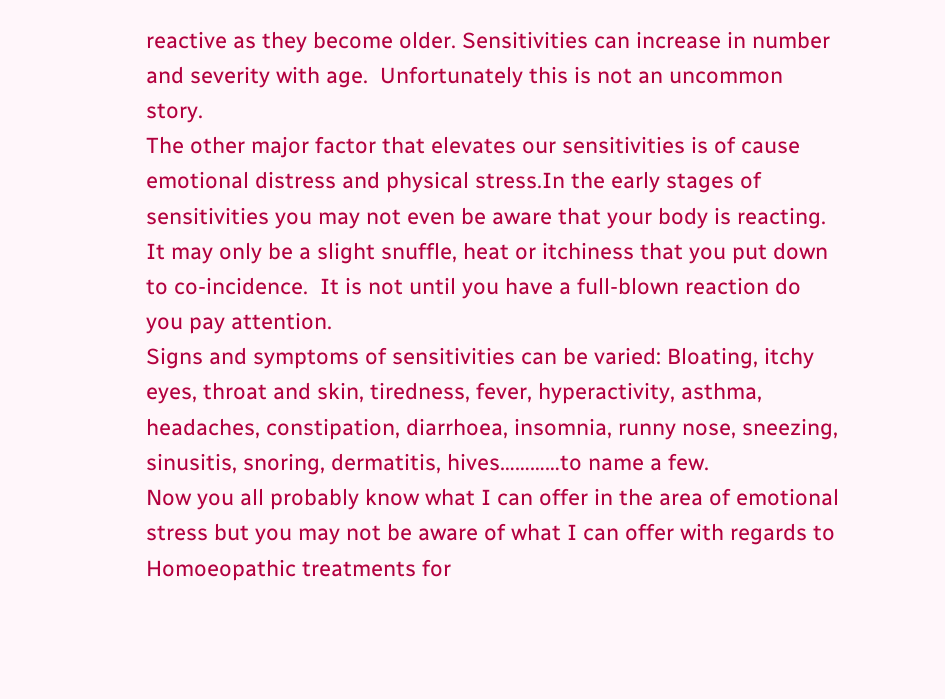reactive as they become older. Sensitivities can increase in number and severity with age.  Unfortunately this is not an uncommon story.
The other major factor that elevates our sensitivities is of cause emotional distress and physical stress.In the early stages of sensitivities you may not even be aware that your body is reacting.  It may only be a slight snuffle, heat or itchiness that you put down to co-incidence.  It is not until you have a full-blown reaction do you pay attention.
Signs and symptoms of sensitivities can be varied: Bloating, itchy eyes, throat and skin, tiredness, fever, hyperactivity, asthma, headaches, constipation, diarrhoea, insomnia, runny nose, sneezing, sinusitis, snoring, dermatitis, hives…………to name a few.
Now you all probably know what I can offer in the area of emotional stress but you may not be aware of what I can offer with regards to Homoeopathic treatments for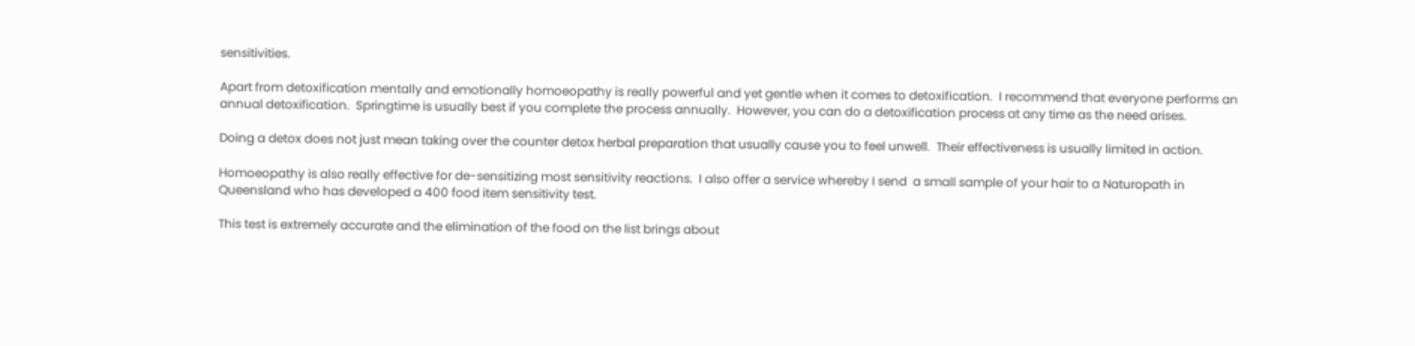sensitivities.

Apart from detoxification mentally and emotionally homoeopathy is really powerful and yet gentle when it comes to detoxification.  I recommend that everyone performs an annual detoxification.  Springtime is usually best if you complete the process annually.  However, you can do a detoxification process at any time as the need arises.

Doing a detox does not just mean taking over the counter detox herbal preparation that usually cause you to feel unwell.  Their effectiveness is usually limited in action.

Homoeopathy is also really effective for de-sensitizing most sensitivity reactions.  I also offer a service whereby I send  a small sample of your hair to a Naturopath in Queensland who has developed a 400 food item sensitivity test.

This test is extremely accurate and the elimination of the food on the list brings about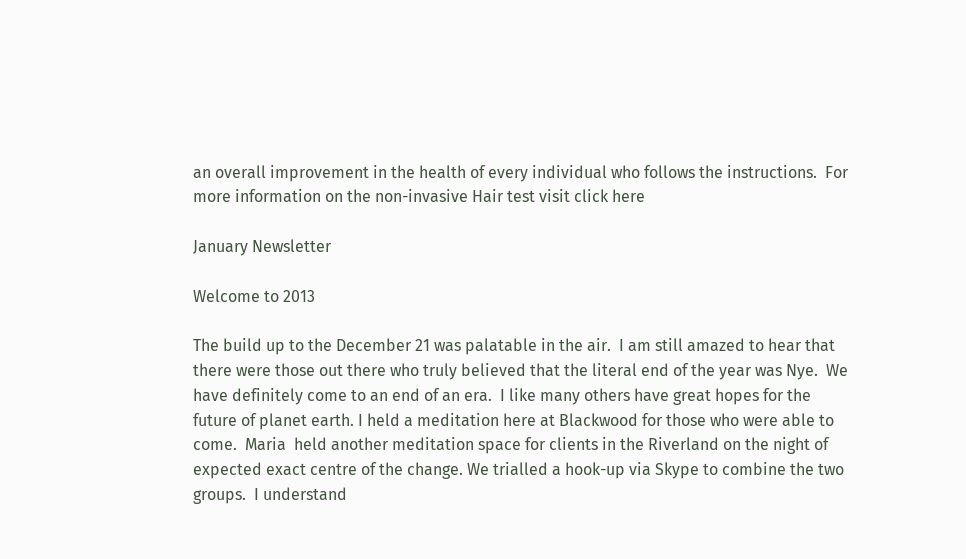an overall improvement in the health of every individual who follows the instructions.  For more information on the non-invasive Hair test visit click here

January Newsletter

Welcome to 2013

The build up to the December 21 was palatable in the air.  I am still amazed to hear that there were those out there who truly believed that the literal end of the year was Nye.  We have definitely come to an end of an era.  I like many others have great hopes for the future of planet earth. I held a meditation here at Blackwood for those who were able to come.  Maria  held another meditation space for clients in the Riverland on the night of expected exact centre of the change. We trialled a hook-up via Skype to combine the two groups.  I understand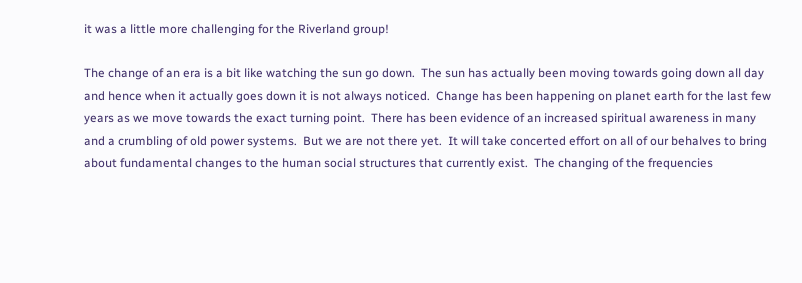it was a little more challenging for the Riverland group!

The change of an era is a bit like watching the sun go down.  The sun has actually been moving towards going down all day and hence when it actually goes down it is not always noticed.  Change has been happening on planet earth for the last few years as we move towards the exact turning point.  There has been evidence of an increased spiritual awareness in many and a crumbling of old power systems.  But we are not there yet.  It will take concerted effort on all of our behalves to bring about fundamental changes to the human social structures that currently exist.  The changing of the frequencies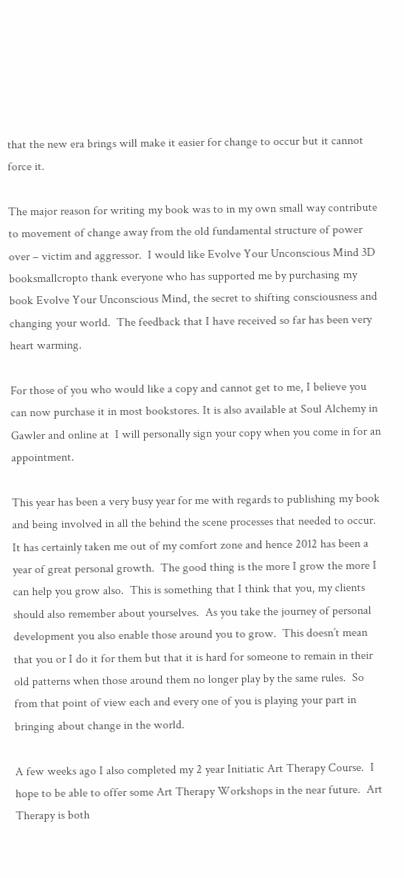that the new era brings will make it easier for change to occur but it cannot force it.

The major reason for writing my book was to in my own small way contribute to movement of change away from the old fundamental structure of power over – victim and aggressor.  I would like Evolve Your Unconscious Mind 3D booksmallcropto thank everyone who has supported me by purchasing my book Evolve Your Unconscious Mind, the secret to shifting consciousness and changing your world.  The feedback that I have received so far has been very heart warming.

For those of you who would like a copy and cannot get to me, I believe you can now purchase it in most bookstores. It is also available at Soul Alchemy in Gawler and online at  I will personally sign your copy when you come in for an appointment.

This year has been a very busy year for me with regards to publishing my book and being involved in all the behind the scene processes that needed to occur.  It has certainly taken me out of my comfort zone and hence 2012 has been a year of great personal growth.  The good thing is the more I grow the more I can help you grow also.  This is something that I think that you, my clients should also remember about yourselves.  As you take the journey of personal development you also enable those around you to grow.  This doesn’t mean that you or I do it for them but that it is hard for someone to remain in their old patterns when those around them no longer play by the same rules.  So from that point of view each and every one of you is playing your part in bringing about change in the world.

A few weeks ago I also completed my 2 year Initiatic Art Therapy Course.  I hope to be able to offer some Art Therapy Workshops in the near future.  Art Therapy is both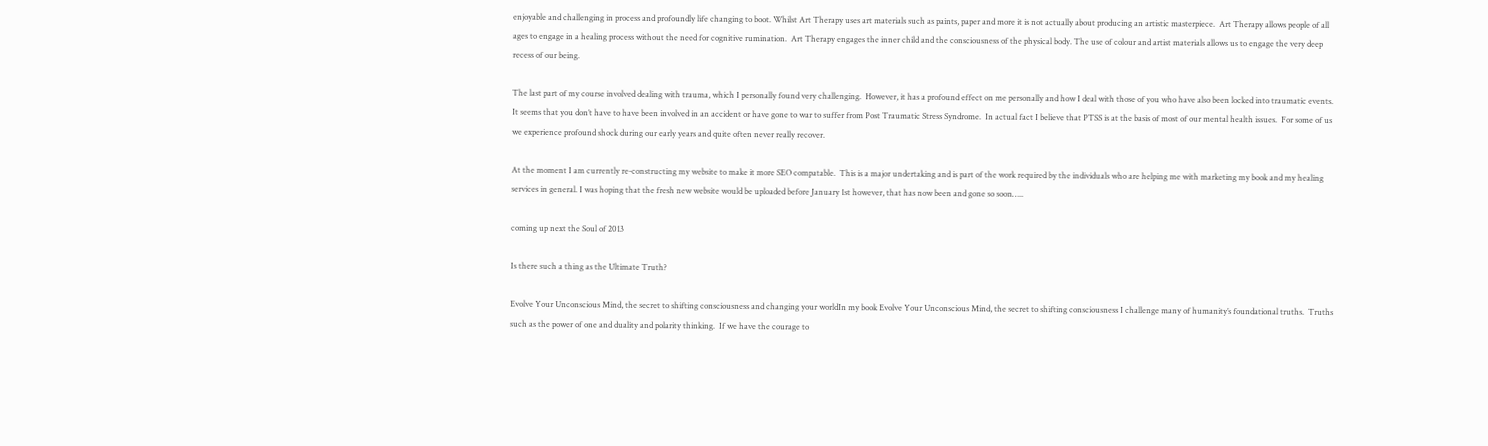enjoyable and challenging in process and profoundly life changing to boot. Whilst Art Therapy uses art materials such as paints, paper and more it is not actually about producing an artistic masterpiece.  Art Therapy allows people of all ages to engage in a healing process without the need for cognitive rumination.  Art Therapy engages the inner child and the consciousness of the physical body. The use of colour and artist materials allows us to engage the very deep recess of our being.

The last part of my course involved dealing with trauma, which I personally found very challenging.  However, it has a profound effect on me personally and how I deal with those of you who have also been locked into traumatic events.  It seems that you don’t have to have been involved in an accident or have gone to war to suffer from Post Traumatic Stress Syndrome.  In actual fact I believe that PTSS is at the basis of most of our mental health issues.  For some of us we experience profound shock during our early years and quite often never really recover.

At the moment I am currently re-constructing my website to make it more SEO compatable.  This is a major undertaking and is part of the work required by the individuals who are helping me with marketing my book and my healing services in general. I was hoping that the fresh new website would be uploaded before January 1st however, that has now been and gone so soon…..

coming up next the Soul of 2013

Is there such a thing as the Ultimate Truth?

Evolve Your Unconscious Mind, the secret to shifting consciousness and changing your worldIn my book Evolve Your Unconscious Mind, the secret to shifting consciousness I challenge many of humanity’s foundational truths.  Truths such as the power of one and duality and polarity thinking.  If we have the courage to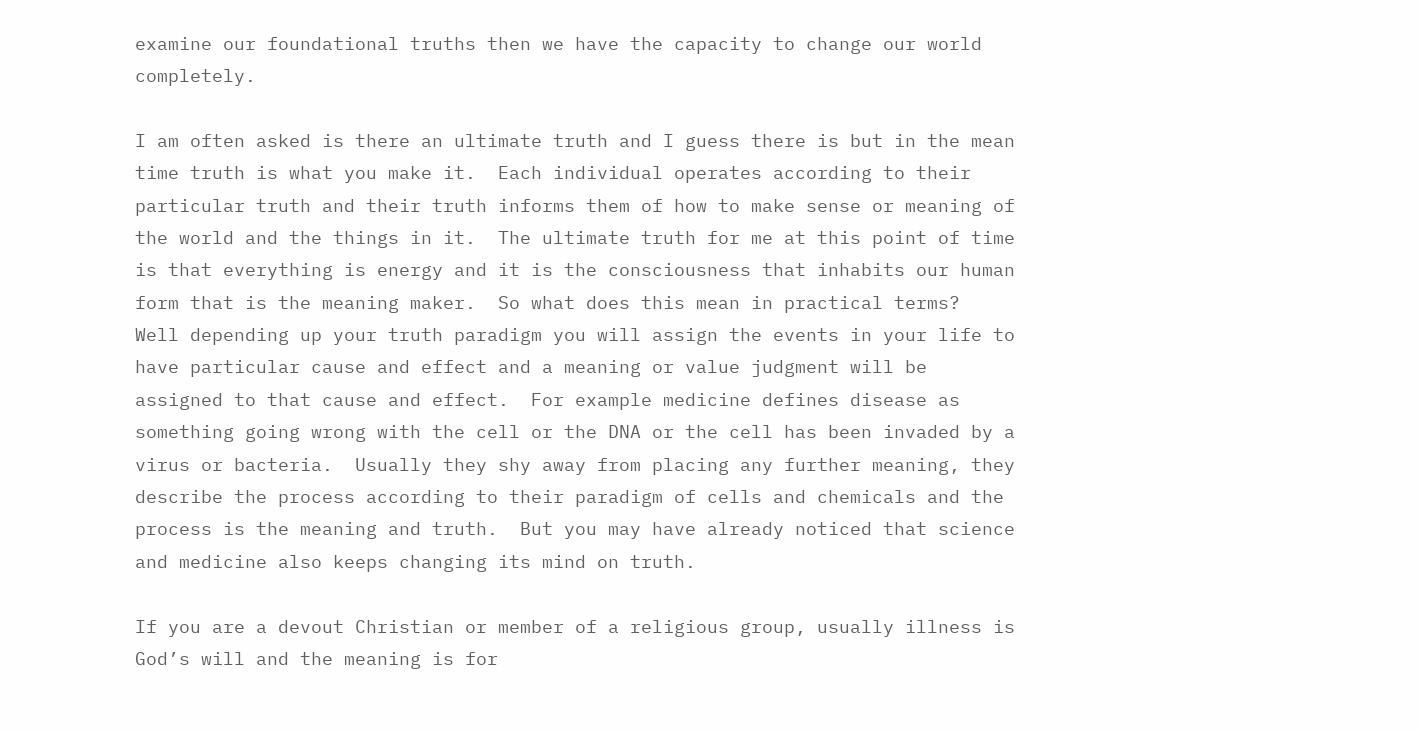examine our foundational truths then we have the capacity to change our world completely.

I am often asked is there an ultimate truth and I guess there is but in the mean time truth is what you make it.  Each individual operates according to their particular truth and their truth informs them of how to make sense or meaning of the world and the things in it.  The ultimate truth for me at this point of time is that everything is energy and it is the consciousness that inhabits our human form that is the meaning maker.  So what does this mean in practical terms?  Well depending up your truth paradigm you will assign the events in your life to have particular cause and effect and a meaning or value judgment will be assigned to that cause and effect.  For example medicine defines disease as something going wrong with the cell or the DNA or the cell has been invaded by a virus or bacteria.  Usually they shy away from placing any further meaning, they describe the process according to their paradigm of cells and chemicals and the process is the meaning and truth.  But you may have already noticed that science and medicine also keeps changing its mind on truth.

If you are a devout Christian or member of a religious group, usually illness is God’s will and the meaning is for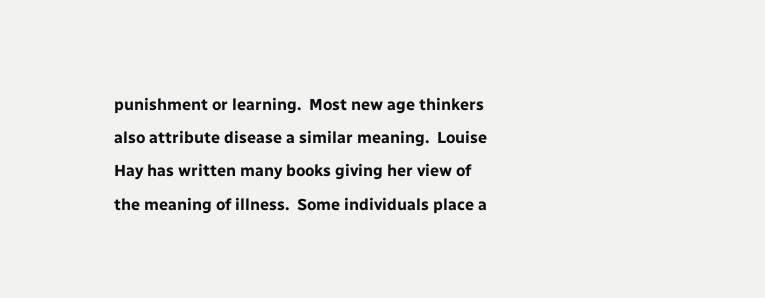punishment or learning.  Most new age thinkers also attribute disease a similar meaning.  Louise Hay has written many books giving her view of the meaning of illness.  Some individuals place a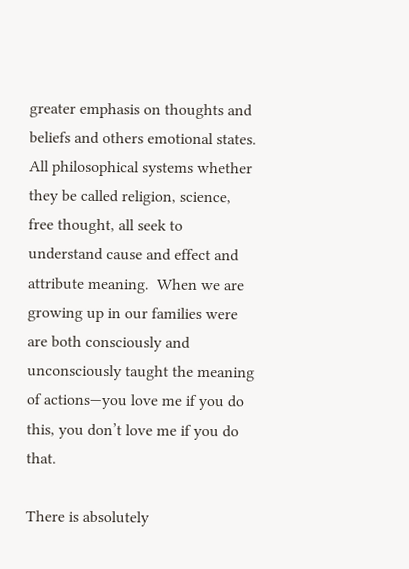greater emphasis on thoughts and beliefs and others emotional states.  All philosophical systems whether they be called religion, science, free thought, all seek to understand cause and effect and attribute meaning.  When we are growing up in our families were are both consciously and unconsciously taught the meaning of actions—you love me if you do this, you don’t love me if you do that.

There is absolutely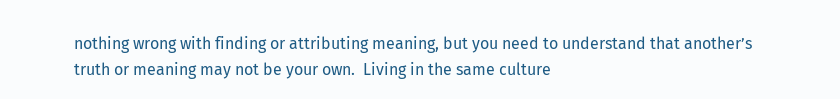nothing wrong with finding or attributing meaning, but you need to understand that another’s truth or meaning may not be your own.  Living in the same culture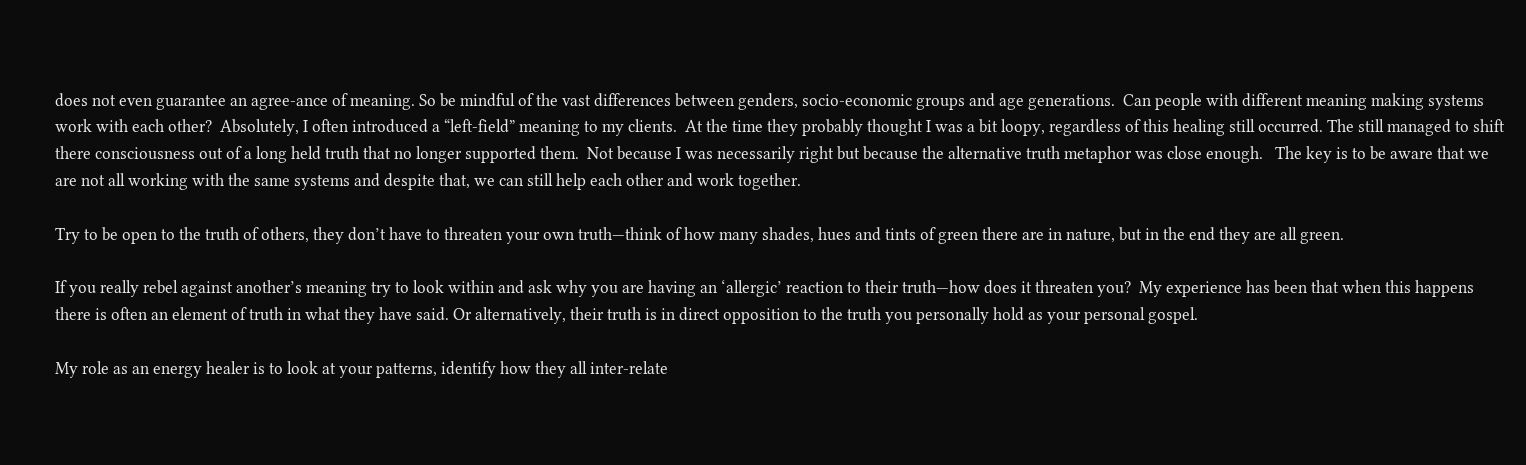does not even guarantee an agree-ance of meaning. So be mindful of the vast differences between genders, socio-economic groups and age generations.  Can people with different meaning making systems work with each other?  Absolutely, I often introduced a “left-field” meaning to my clients.  At the time they probably thought I was a bit loopy, regardless of this healing still occurred. The still managed to shift there consciousness out of a long held truth that no longer supported them.  Not because I was necessarily right but because the alternative truth metaphor was close enough.   The key is to be aware that we are not all working with the same systems and despite that, we can still help each other and work together.

Try to be open to the truth of others, they don’t have to threaten your own truth—think of how many shades, hues and tints of green there are in nature, but in the end they are all green.

If you really rebel against another’s meaning try to look within and ask why you are having an ‘allergic’ reaction to their truth—how does it threaten you?  My experience has been that when this happens there is often an element of truth in what they have said. Or alternatively, their truth is in direct opposition to the truth you personally hold as your personal gospel.

My role as an energy healer is to look at your patterns, identify how they all inter-relate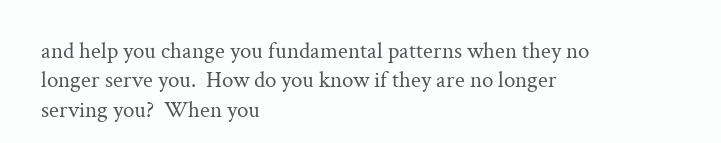and help you change you fundamental patterns when they no longer serve you.  How do you know if they are no longer serving you?  When you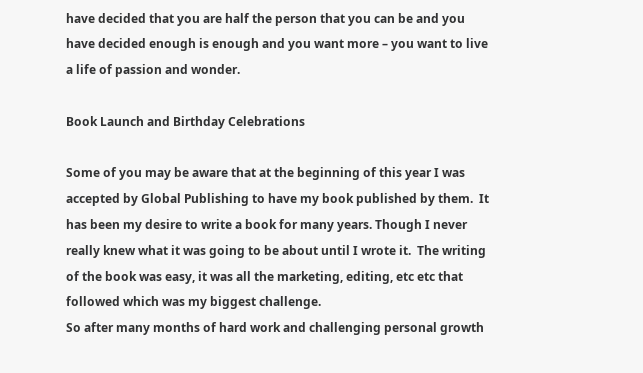have decided that you are half the person that you can be and you  have decided enough is enough and you want more – you want to live a life of passion and wonder.

Book Launch and Birthday Celebrations

Some of you may be aware that at the beginning of this year I was accepted by Global Publishing to have my book published by them.  It has been my desire to write a book for many years. Though I never really knew what it was going to be about until I wrote it.  The writing of the book was easy, it was all the marketing, editing, etc etc that followed which was my biggest challenge.
So after many months of hard work and challenging personal growth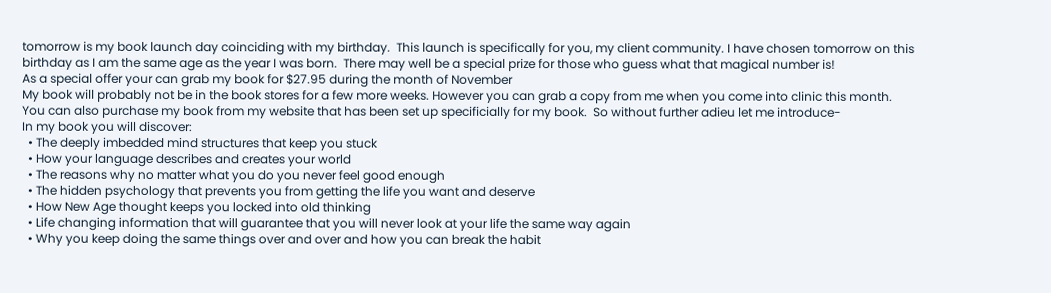tomorrow is my book launch day coinciding with my birthday.  This launch is specifically for you, my client community. I have chosen tomorrow on this birthday as I am the same age as the year I was born.  There may well be a special prize for those who guess what that magical number is!
As a special offer your can grab my book for $27.95 during the month of November
My book will probably not be in the book stores for a few more weeks. However you can grab a copy from me when you come into clinic this month. You can also purchase my book from my website that has been set up specificially for my book.  So without further adieu let me introduce-
In my book you will discover:
  • The deeply imbedded mind structures that keep you stuck
  • How your language describes and creates your world
  • The reasons why no matter what you do you never feel good enough
  • The hidden psychology that prevents you from getting the life you want and deserve
  • How New Age thought keeps you locked into old thinking
  • Life changing information that will guarantee that you will never look at your life the same way again
  • Why you keep doing the same things over and over and how you can break the habit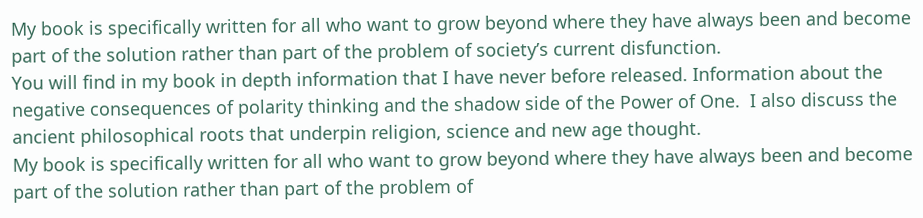My book is specifically written for all who want to grow beyond where they have always been and become part of the solution rather than part of the problem of society’s current disfunction.
You will find in my book in depth information that I have never before released. Information about the negative consequences of polarity thinking and the shadow side of the Power of One.  I also discuss the ancient philosophical roots that underpin religion, science and new age thought.
My book is specifically written for all who want to grow beyond where they have always been and become part of the solution rather than part of the problem of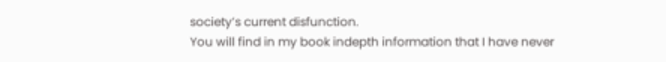society’s current disfunction.
You will find in my book indepth information that I have never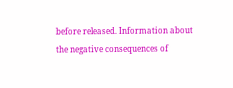before released. Information about the negative consequences of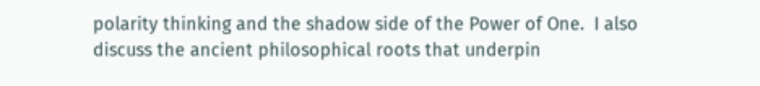polarity thinking and the shadow side of the Power of One.  I also discuss the ancient philosophical roots that underpin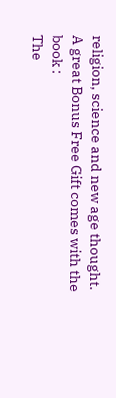religion, science and new age thought.
A great Bonus Free Gift comes with the book :
The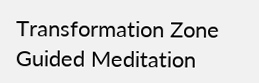Transformation Zone Guided Meditation